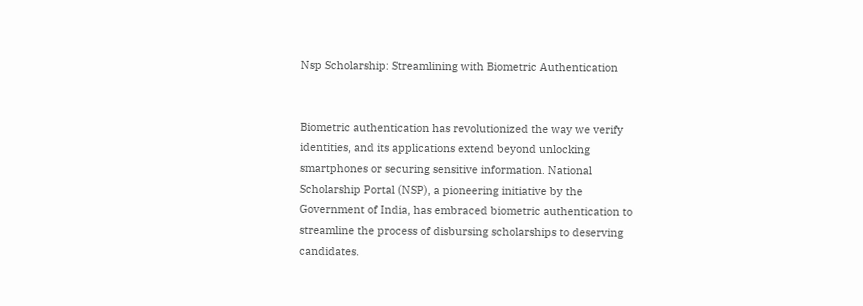Nsp Scholarship: Streamlining with Biometric Authentication


Biometric authentication has revolutionized the way we verify identities, and its applications extend beyond unlocking smartphones or securing sensitive information. National Scholarship Portal (NSP), a pioneering initiative by the Government of India, has embraced biometric authentication to streamline the process of disbursing scholarships to deserving candidates.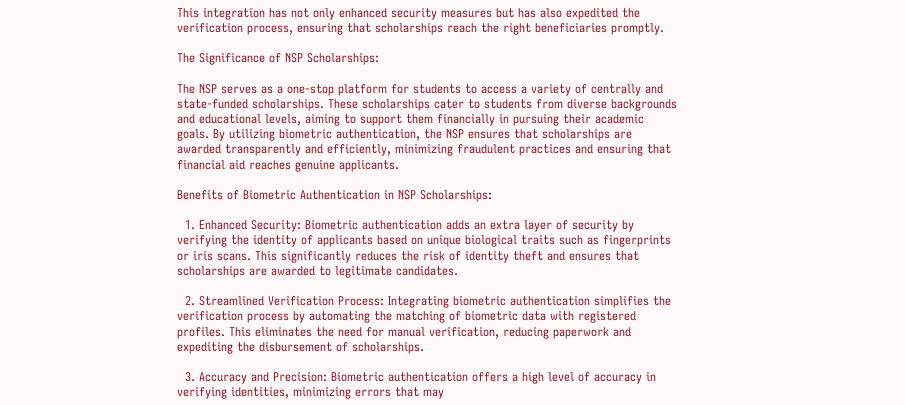This integration has not only enhanced security measures but has also expedited the verification process, ensuring that scholarships reach the right beneficiaries promptly.

The Significance of NSP Scholarships:

The NSP serves as a one-stop platform for students to access a variety of centrally and state-funded scholarships. These scholarships cater to students from diverse backgrounds and educational levels, aiming to support them financially in pursuing their academic goals. By utilizing biometric authentication, the NSP ensures that scholarships are awarded transparently and efficiently, minimizing fraudulent practices and ensuring that financial aid reaches genuine applicants.

Benefits of Biometric Authentication in NSP Scholarships:

  1. Enhanced Security: Biometric authentication adds an extra layer of security by verifying the identity of applicants based on unique biological traits such as fingerprints or iris scans. This significantly reduces the risk of identity theft and ensures that scholarships are awarded to legitimate candidates.

  2. Streamlined Verification Process: Integrating biometric authentication simplifies the verification process by automating the matching of biometric data with registered profiles. This eliminates the need for manual verification, reducing paperwork and expediting the disbursement of scholarships.

  3. Accuracy and Precision: Biometric authentication offers a high level of accuracy in verifying identities, minimizing errors that may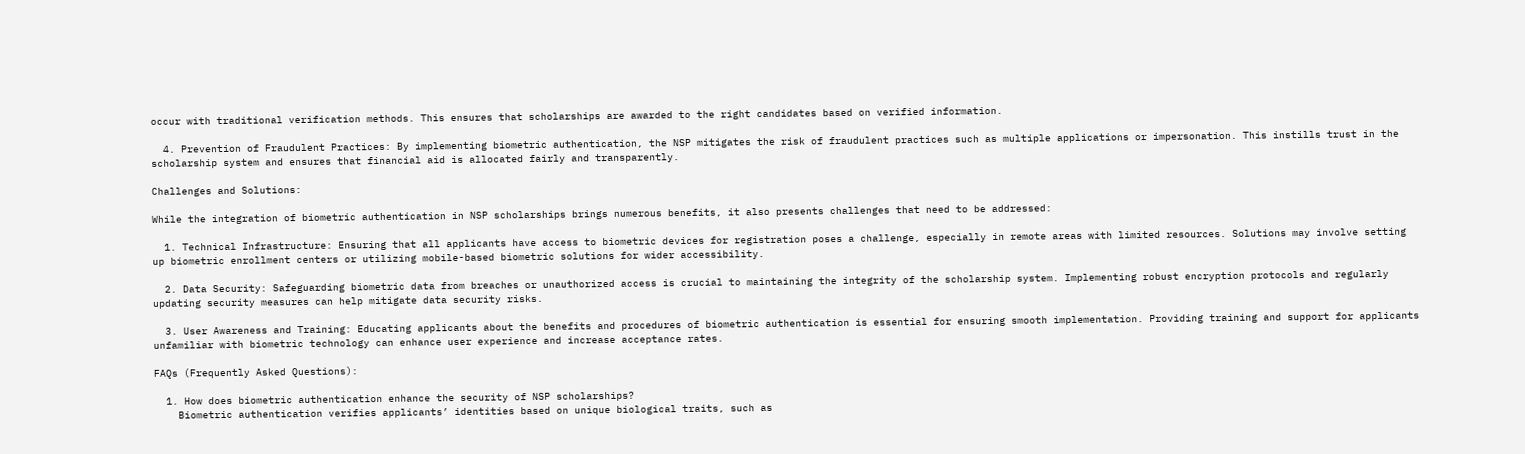occur with traditional verification methods. This ensures that scholarships are awarded to the right candidates based on verified information.

  4. Prevention of Fraudulent Practices: By implementing biometric authentication, the NSP mitigates the risk of fraudulent practices such as multiple applications or impersonation. This instills trust in the scholarship system and ensures that financial aid is allocated fairly and transparently.

Challenges and Solutions:

While the integration of biometric authentication in NSP scholarships brings numerous benefits, it also presents challenges that need to be addressed:

  1. Technical Infrastructure: Ensuring that all applicants have access to biometric devices for registration poses a challenge, especially in remote areas with limited resources. Solutions may involve setting up biometric enrollment centers or utilizing mobile-based biometric solutions for wider accessibility.

  2. Data Security: Safeguarding biometric data from breaches or unauthorized access is crucial to maintaining the integrity of the scholarship system. Implementing robust encryption protocols and regularly updating security measures can help mitigate data security risks.

  3. User Awareness and Training: Educating applicants about the benefits and procedures of biometric authentication is essential for ensuring smooth implementation. Providing training and support for applicants unfamiliar with biometric technology can enhance user experience and increase acceptance rates.

FAQs (Frequently Asked Questions):

  1. How does biometric authentication enhance the security of NSP scholarships?
    Biometric authentication verifies applicants’ identities based on unique biological traits, such as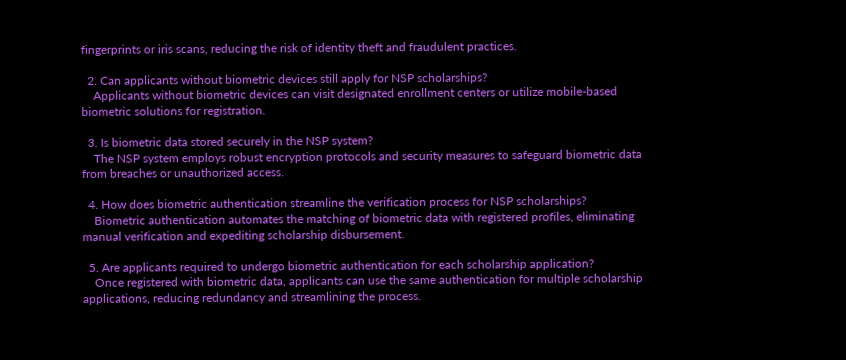fingerprints or iris scans, reducing the risk of identity theft and fraudulent practices.

  2. Can applicants without biometric devices still apply for NSP scholarships?
    Applicants without biometric devices can visit designated enrollment centers or utilize mobile-based biometric solutions for registration.

  3. Is biometric data stored securely in the NSP system?
    The NSP system employs robust encryption protocols and security measures to safeguard biometric data from breaches or unauthorized access.

  4. How does biometric authentication streamline the verification process for NSP scholarships?
    Biometric authentication automates the matching of biometric data with registered profiles, eliminating manual verification and expediting scholarship disbursement.

  5. Are applicants required to undergo biometric authentication for each scholarship application?
    Once registered with biometric data, applicants can use the same authentication for multiple scholarship applications, reducing redundancy and streamlining the process.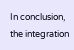In conclusion, the integration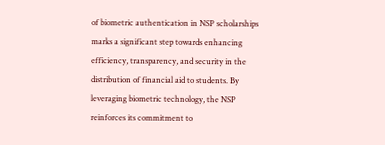of biometric authentication in NSP scholarships marks a significant step towards enhancing efficiency, transparency, and security in the distribution of financial aid to students. By leveraging biometric technology, the NSP reinforces its commitment to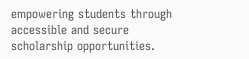empowering students through accessible and secure scholarship opportunities.